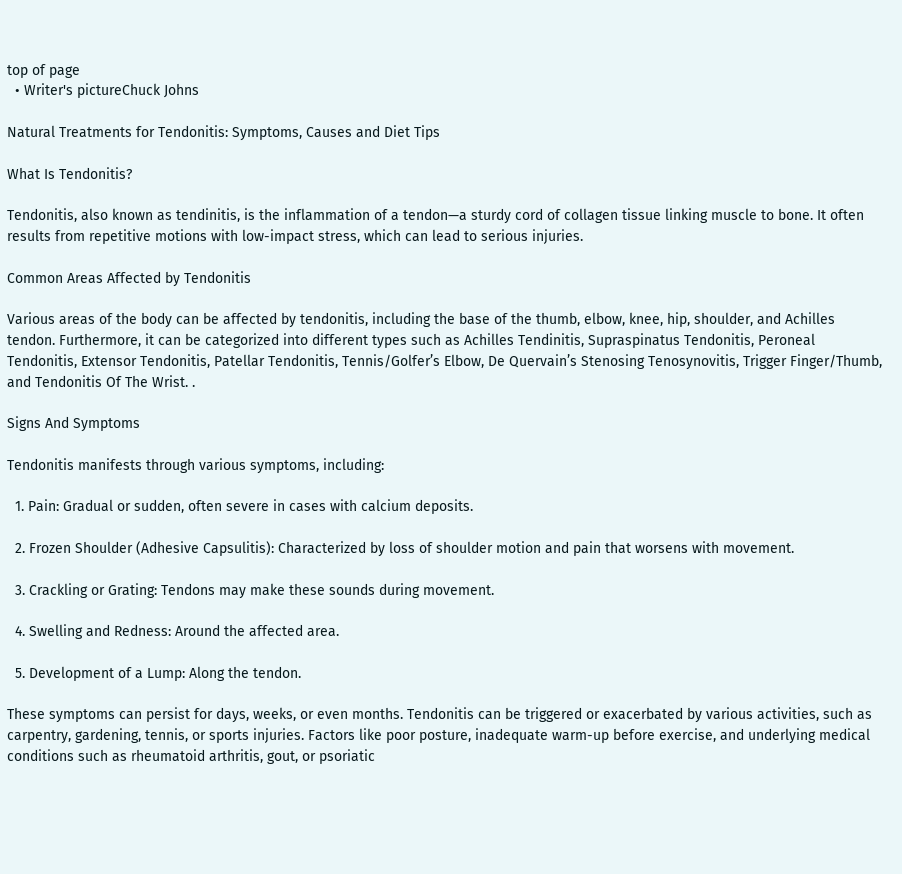top of page
  • Writer's pictureChuck Johns

Natural Treatments for Tendonitis: Symptoms, Causes and Diet Tips

What Is Tendonitis?

Tendonitis, also known as tendinitis, is the inflammation of a tendon—a sturdy cord of collagen tissue linking muscle to bone. It often results from repetitive motions with low-impact stress, which can lead to serious injuries.

Common Areas Affected by Tendonitis

Various areas of the body can be affected by tendonitis, including the base of the thumb, elbow, knee, hip, shoulder, and Achilles tendon. Furthermore, it can be categorized into different types such as Achilles Tendinitis, Supraspinatus Tendonitis, Peroneal Tendonitis, Extensor Tendonitis, Patellar Tendonitis, Tennis/Golfer’s Elbow, De Quervain’s Stenosing Tenosynovitis, Trigger Finger/Thumb, and Tendonitis Of The Wrist. .

Signs And Symptoms

Tendonitis manifests through various symptoms, including:

  1. Pain: Gradual or sudden, often severe in cases with calcium deposits.

  2. Frozen Shoulder (Adhesive Capsulitis): Characterized by loss of shoulder motion and pain that worsens with movement.

  3. Crackling or Grating: Tendons may make these sounds during movement.

  4. Swelling and Redness: Around the affected area.

  5. Development of a Lump: Along the tendon.

These symptoms can persist for days, weeks, or even months. Tendonitis can be triggered or exacerbated by various activities, such as carpentry, gardening, tennis, or sports injuries. Factors like poor posture, inadequate warm-up before exercise, and underlying medical conditions such as rheumatoid arthritis, gout, or psoriatic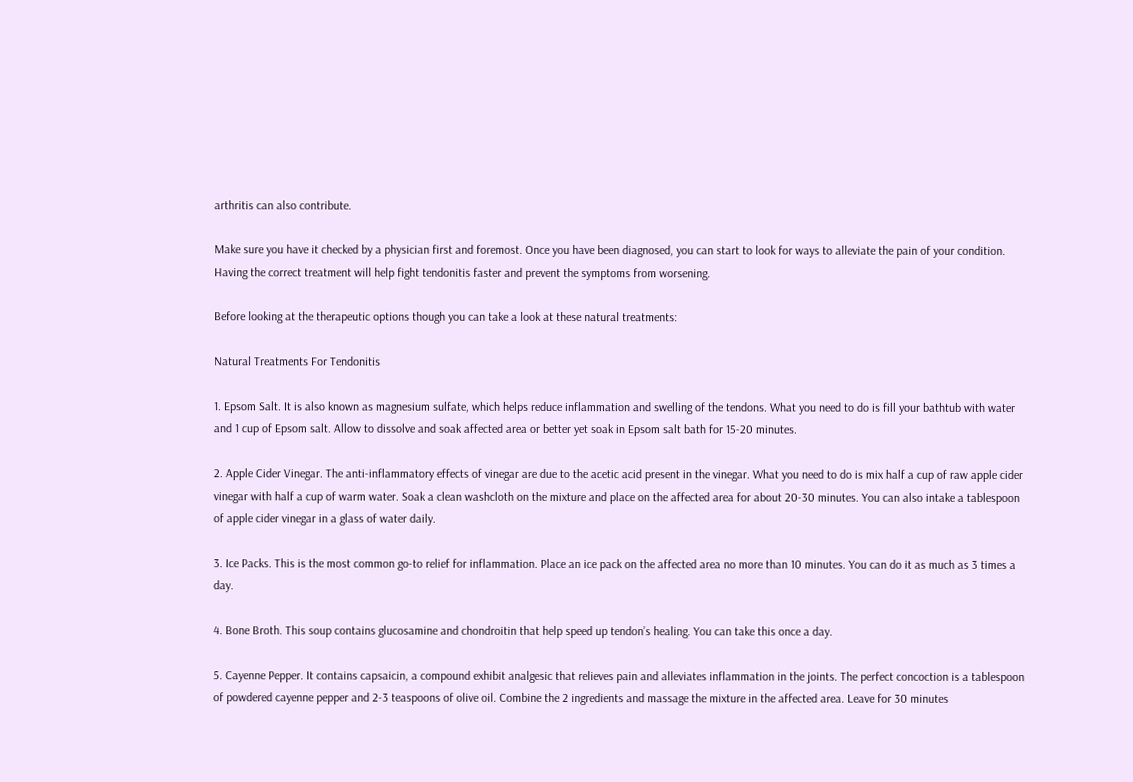arthritis can also contribute.

Make sure you have it checked by a physician first and foremost. Once you have been diagnosed, you can start to look for ways to alleviate the pain of your condition. Having the correct treatment will help fight tendonitis faster and prevent the symptoms from worsening.

Before looking at the therapeutic options though you can take a look at these natural treatments:

Natural Treatments For Tendonitis

1. Epsom Salt. It is also known as magnesium sulfate, which helps reduce inflammation and swelling of the tendons. What you need to do is fill your bathtub with water and 1 cup of Epsom salt. Allow to dissolve and soak affected area or better yet soak in Epsom salt bath for 15-20 minutes.

2. Apple Cider Vinegar. The anti-inflammatory effects of vinegar are due to the acetic acid present in the vinegar. What you need to do is mix half a cup of raw apple cider vinegar with half a cup of warm water. Soak a clean washcloth on the mixture and place on the affected area for about 20-30 minutes. You can also intake a tablespoon of apple cider vinegar in a glass of water daily.

3. Ice Packs. This is the most common go-to relief for inflammation. Place an ice pack on the affected area no more than 10 minutes. You can do it as much as 3 times a day.

4. Bone Broth. This soup contains glucosamine and chondroitin that help speed up tendon’s healing. You can take this once a day.

5. Cayenne Pepper. It contains capsaicin, a compound exhibit analgesic that relieves pain and alleviates inflammation in the joints. The perfect concoction is a tablespoon of powdered cayenne pepper and 2-3 teaspoons of olive oil. Combine the 2 ingredients and massage the mixture in the affected area. Leave for 30 minutes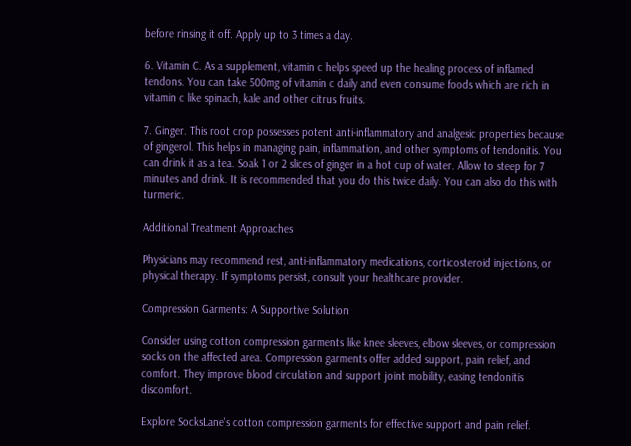before rinsing it off. Apply up to 3 times a day.

6. Vitamin C. As a supplement, vitamin c helps speed up the healing process of inflamed tendons. You can take 500mg of vitamin c daily and even consume foods which are rich in vitamin c like spinach, kale and other citrus fruits.

7. Ginger. This root crop possesses potent anti-inflammatory and analgesic properties because of gingerol. This helps in managing pain, inflammation, and other symptoms of tendonitis. You can drink it as a tea. Soak 1 or 2 slices of ginger in a hot cup of water. Allow to steep for 7 minutes and drink. It is recommended that you do this twice daily. You can also do this with turmeric.

Additional Treatment Approaches

Physicians may recommend rest, anti-inflammatory medications, corticosteroid injections, or physical therapy. If symptoms persist, consult your healthcare provider.

Compression Garments: A Supportive Solution

Consider using cotton compression garments like knee sleeves, elbow sleeves, or compression socks on the affected area. Compression garments offer added support, pain relief, and comfort. They improve blood circulation and support joint mobility, easing tendonitis discomfort.

Explore SocksLane's cotton compression garments for effective support and pain relief.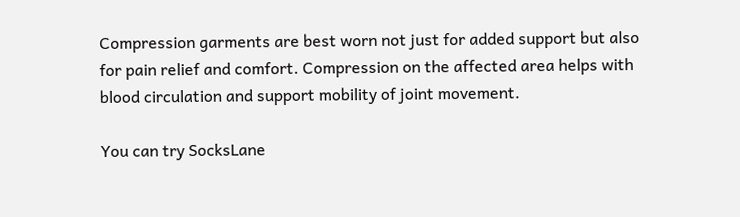Compression garments are best worn not just for added support but also for pain relief and comfort. Compression on the affected area helps with blood circulation and support mobility of joint movement.

You can try SocksLane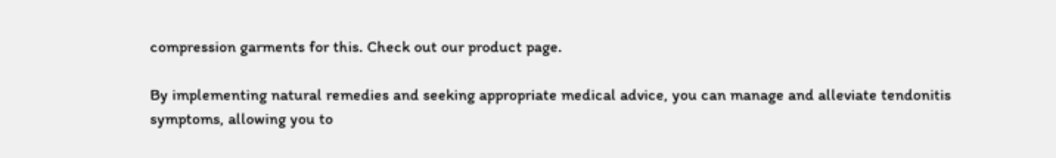compression garments for this. Check out our product page.

By implementing natural remedies and seeking appropriate medical advice, you can manage and alleviate tendonitis symptoms, allowing you to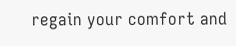regain your comfort and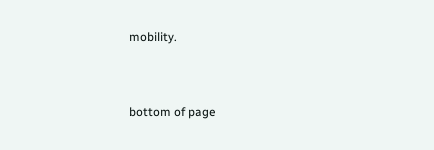mobility.



bottom of page